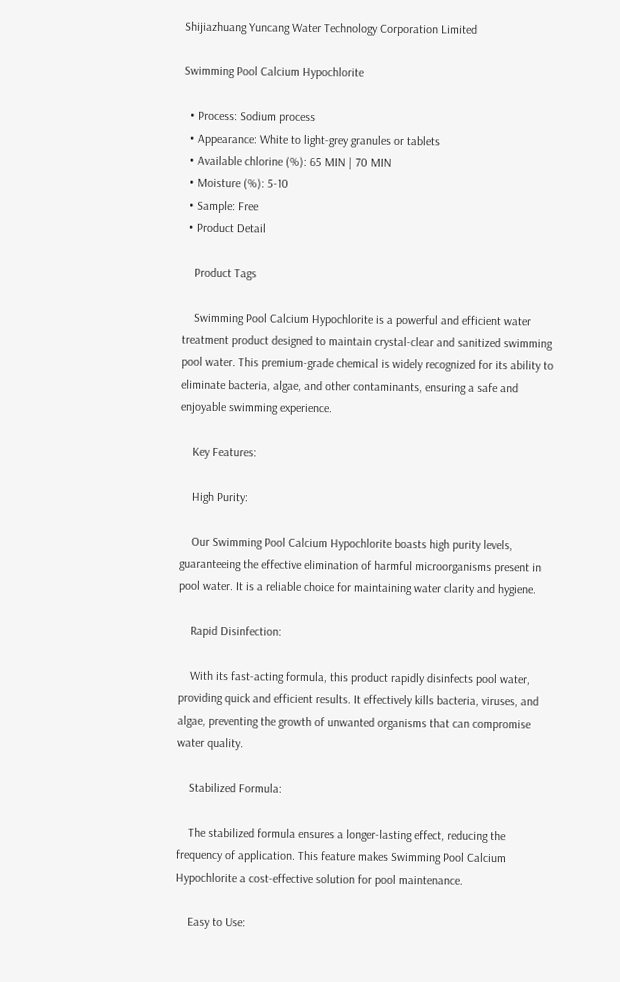Shijiazhuang Yuncang Water Technology Corporation Limited

Swimming Pool Calcium Hypochlorite

  • Process: Sodium process
  • Appearance: White to light-grey granules or tablets
  • Available chlorine (%): 65 MIN | 70 MIN
  • Moisture (%): 5-10
  • Sample: Free
  • Product Detail

    Product Tags

    Swimming Pool Calcium Hypochlorite is a powerful and efficient water treatment product designed to maintain crystal-clear and sanitized swimming pool water. This premium-grade chemical is widely recognized for its ability to eliminate bacteria, algae, and other contaminants, ensuring a safe and enjoyable swimming experience.

    Key Features:

    High Purity:

    Our Swimming Pool Calcium Hypochlorite boasts high purity levels, guaranteeing the effective elimination of harmful microorganisms present in pool water. It is a reliable choice for maintaining water clarity and hygiene.

    Rapid Disinfection:

    With its fast-acting formula, this product rapidly disinfects pool water, providing quick and efficient results. It effectively kills bacteria, viruses, and algae, preventing the growth of unwanted organisms that can compromise water quality.

    Stabilized Formula:

    The stabilized formula ensures a longer-lasting effect, reducing the frequency of application. This feature makes Swimming Pool Calcium Hypochlorite a cost-effective solution for pool maintenance.

    Easy to Use: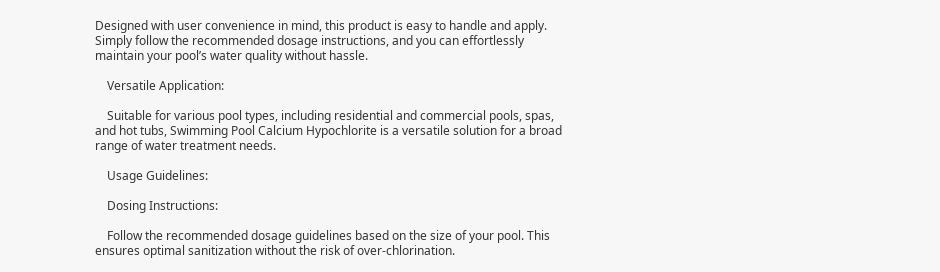Designed with user convenience in mind, this product is easy to handle and apply. Simply follow the recommended dosage instructions, and you can effortlessly maintain your pool’s water quality without hassle.

    Versatile Application:

    Suitable for various pool types, including residential and commercial pools, spas, and hot tubs, Swimming Pool Calcium Hypochlorite is a versatile solution for a broad range of water treatment needs.

    Usage Guidelines:

    Dosing Instructions:

    Follow the recommended dosage guidelines based on the size of your pool. This ensures optimal sanitization without the risk of over-chlorination.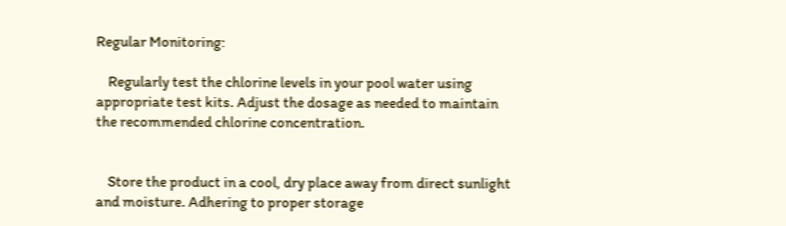Regular Monitoring:

    Regularly test the chlorine levels in your pool water using appropriate test kits. Adjust the dosage as needed to maintain the recommended chlorine concentration.


    Store the product in a cool, dry place away from direct sunlight and moisture. Adhering to proper storage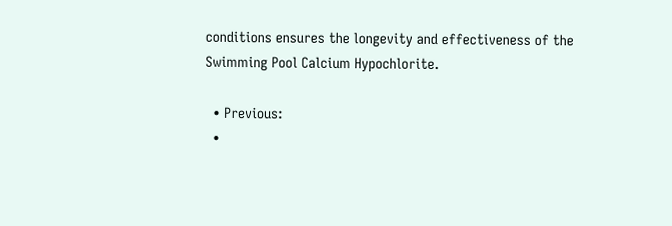conditions ensures the longevity and effectiveness of the Swimming Pool Calcium Hypochlorite.

  • Previous:
  •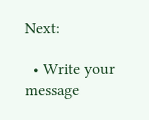Next:

  • Write your message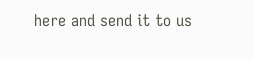here and send it to us